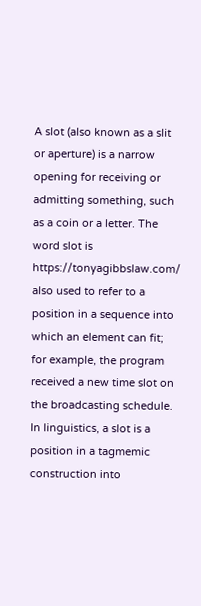A slot (also known as a slit or aperture) is a narrow opening for receiving or admitting something, such as a coin or a letter. The word slot is https://tonyagibbslaw.com/ also used to refer to a position in a sequence into which an element can fit; for example, the program received a new time slot on the broadcasting schedule. In linguistics, a slot is a position in a tagmemic construction into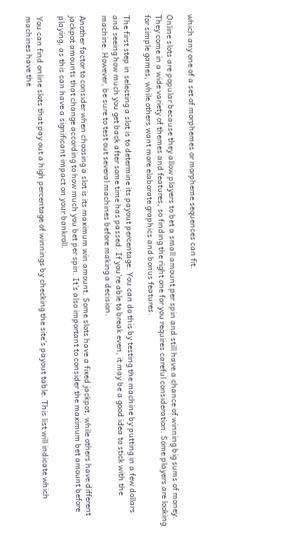which any one of a set of morphemes or morpheme sequences can fit.

Online slots are popular because they allow players to bet a small amount per spin and still have a chance of winning big sums of money. They come in a wide variety of themes and features, so finding the right one for you requires careful consideration. Some players are looking for simple games, while others want more elaborate graphics and bonus features.

The first step in selecting a slot is to determine its payout percentage. You can do this by testing the machine by putting in a few dollars and seeing how much you get back after some time has passed. If you’re able to break even, it may be a good idea to stick with the machine. However, be sure to test out several machines before making a decision.

Another factor to consider when choosing a slot is its maximum win amount. Some slots have a fixed jackpot, while others have different jackpot amounts that change according to how much you bet per spin. It’s also important to consider the maximum bet amount before playing, as this can have a significant impact on your bankroll.

You can find online slots that pay out a high percentage of winnings by checking the site’s payout table. This list will indicate which machines have the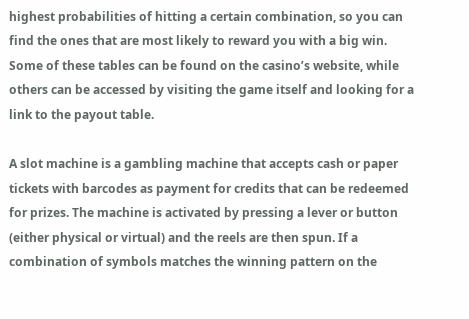highest probabilities of hitting a certain combination, so you can find the ones that are most likely to reward you with a big win. Some of these tables can be found on the casino’s website, while others can be accessed by visiting the game itself and looking for a link to the payout table.

A slot machine is a gambling machine that accepts cash or paper tickets with barcodes as payment for credits that can be redeemed for prizes. The machine is activated by pressing a lever or button (either physical or virtual) and the reels are then spun. If a combination of symbols matches the winning pattern on the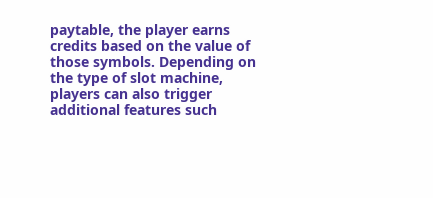paytable, the player earns credits based on the value of those symbols. Depending on the type of slot machine, players can also trigger additional features such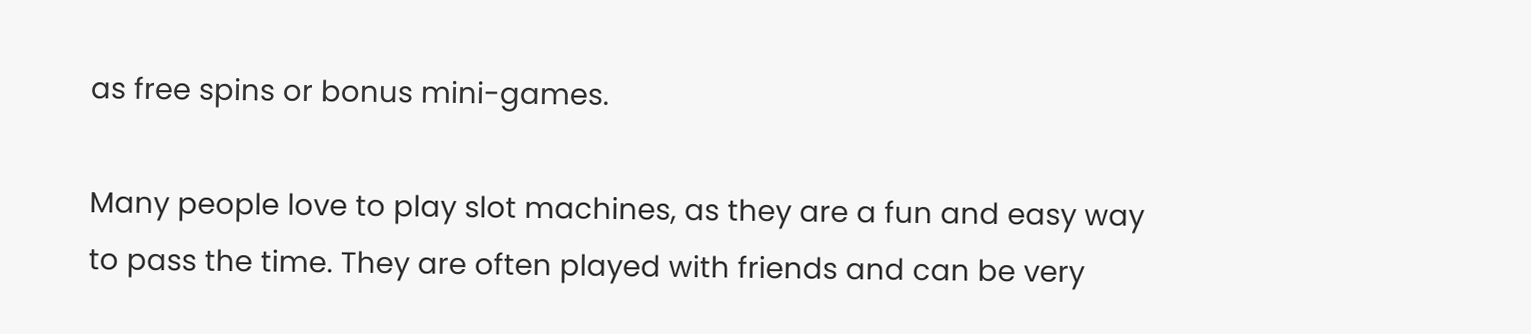as free spins or bonus mini-games.

Many people love to play slot machines, as they are a fun and easy way to pass the time. They are often played with friends and can be very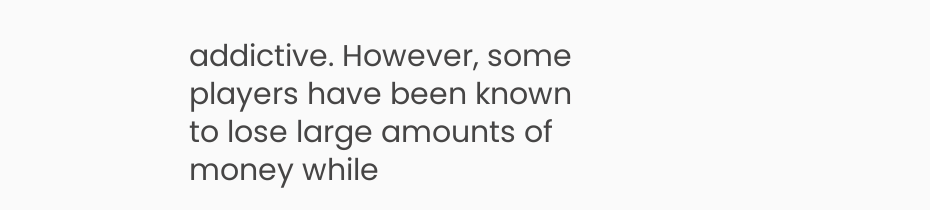addictive. However, some players have been known to lose large amounts of money while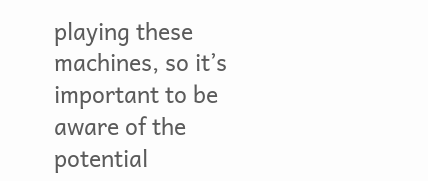playing these machines, so it’s important to be aware of the potential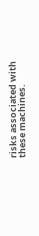risks associated with these machines.